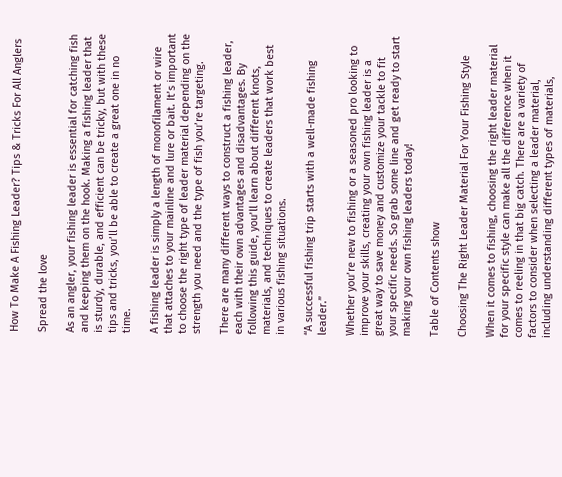How To Make A Fishing Leader? Tips & Tricks For All Anglers

Spread the love

As an angler, your fishing leader is essential for catching fish and keeping them on the hook. Making a fishing leader that is sturdy, durable, and efficient can be tricky, but with these tips and tricks, you’ll be able to create a great one in no time.

A fishing leader is simply a length of monofilament or wire that attaches to your mainline and lure or bait. It’s important to choose the right type of leader material depending on the strength you need and the type of fish you’re targeting.

There are many different ways to construct a fishing leader, each with their own advantages and disadvantages. By following this guide, you’ll learn about different knots, materials, and techniques to create leaders that work best in various fishing situations.

“A successful fishing trip starts with a well-made fishing leader.”

Whether you’re new to fishing or a seasoned pro looking to improve your skills, creating your own fishing leader is a great way to save money and customize your tackle to fit your specific needs. So grab some line and get ready to start making your own fishing leaders today!

Table of Contents show

Choosing The Right Leader Material For Your Fishing Style

When it comes to fishing, choosing the right leader material for your specific style can make all the difference when it comes to reeling in that big catch. There are a variety of factors to consider when selecting a leader material, including understanding different types of materials,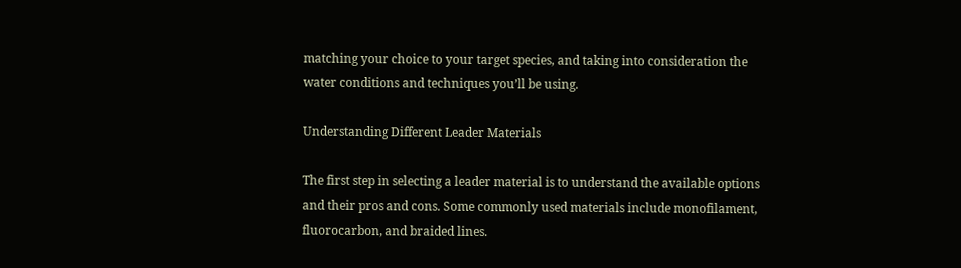matching your choice to your target species, and taking into consideration the water conditions and techniques you’ll be using.

Understanding Different Leader Materials

The first step in selecting a leader material is to understand the available options and their pros and cons. Some commonly used materials include monofilament, fluorocarbon, and braided lines.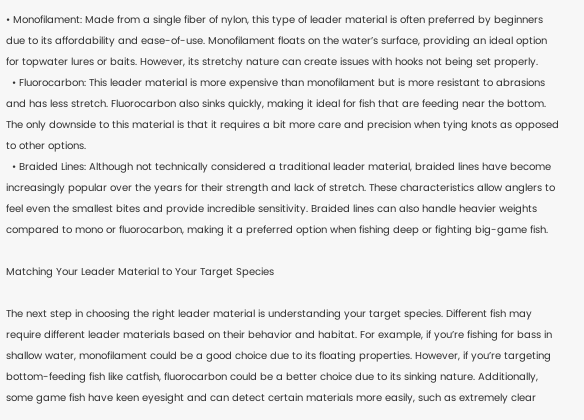• Monofilament: Made from a single fiber of nylon, this type of leader material is often preferred by beginners due to its affordability and ease-of-use. Monofilament floats on the water’s surface, providing an ideal option for topwater lures or baits. However, its stretchy nature can create issues with hooks not being set properly.
  • Fluorocarbon: This leader material is more expensive than monofilament but is more resistant to abrasions and has less stretch. Fluorocarbon also sinks quickly, making it ideal for fish that are feeding near the bottom. The only downside to this material is that it requires a bit more care and precision when tying knots as opposed to other options.
  • Braided Lines: Although not technically considered a traditional leader material, braided lines have become increasingly popular over the years for their strength and lack of stretch. These characteristics allow anglers to feel even the smallest bites and provide incredible sensitivity. Braided lines can also handle heavier weights compared to mono or fluorocarbon, making it a preferred option when fishing deep or fighting big-game fish.

Matching Your Leader Material to Your Target Species

The next step in choosing the right leader material is understanding your target species. Different fish may require different leader materials based on their behavior and habitat. For example, if you’re fishing for bass in shallow water, monofilament could be a good choice due to its floating properties. However, if you’re targeting bottom-feeding fish like catfish, fluorocarbon could be a better choice due to its sinking nature. Additionally, some game fish have keen eyesight and can detect certain materials more easily, such as extremely clear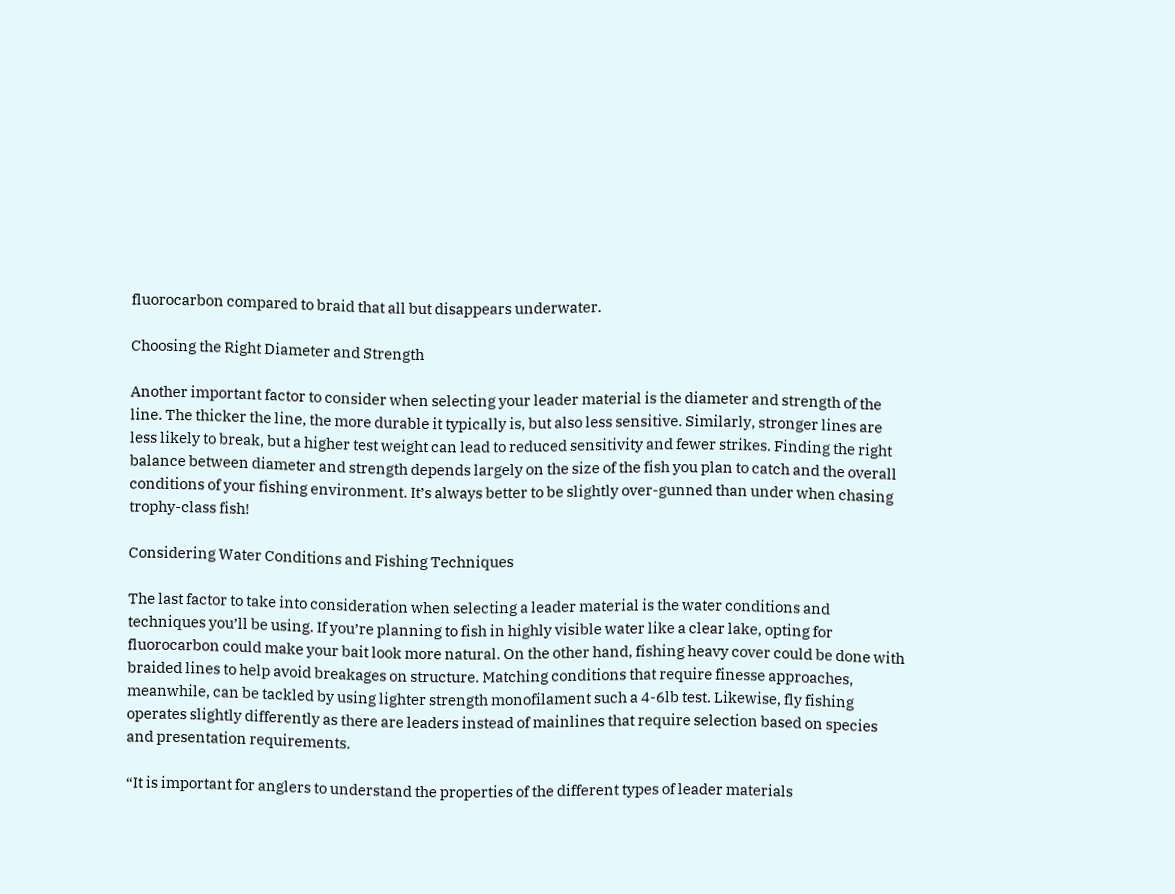fluorocarbon compared to braid that all but disappears underwater.

Choosing the Right Diameter and Strength

Another important factor to consider when selecting your leader material is the diameter and strength of the line. The thicker the line, the more durable it typically is, but also less sensitive. Similarly, stronger lines are less likely to break, but a higher test weight can lead to reduced sensitivity and fewer strikes. Finding the right balance between diameter and strength depends largely on the size of the fish you plan to catch and the overall conditions of your fishing environment. It’s always better to be slightly over-gunned than under when chasing trophy-class fish!

Considering Water Conditions and Fishing Techniques

The last factor to take into consideration when selecting a leader material is the water conditions and techniques you’ll be using. If you’re planning to fish in highly visible water like a clear lake, opting for fluorocarbon could make your bait look more natural. On the other hand, fishing heavy cover could be done with braided lines to help avoid breakages on structure. Matching conditions that require finesse approaches, meanwhile, can be tackled by using lighter strength monofilament such a 4-6lb test. Likewise, fly fishing operates slightly differently as there are leaders instead of mainlines that require selection based on species and presentation requirements.

“It is important for anglers to understand the properties of the different types of leader materials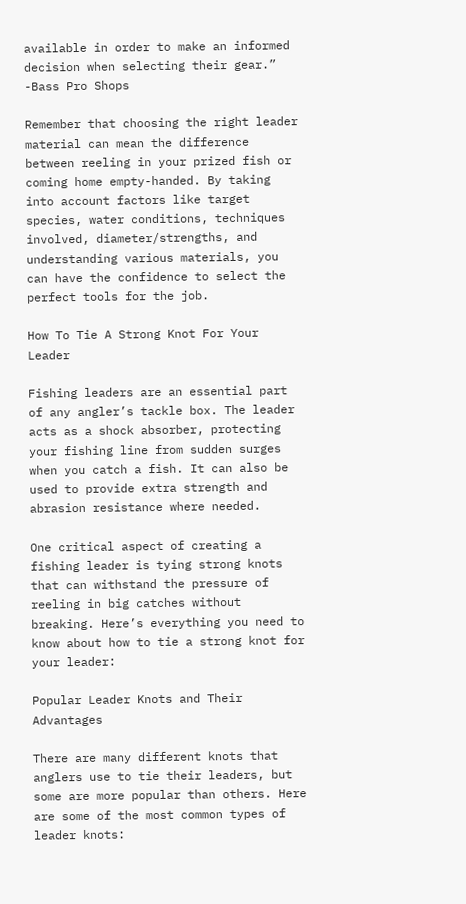available in order to make an informed decision when selecting their gear.” -Bass Pro Shops

Remember that choosing the right leader material can mean the difference between reeling in your prized fish or coming home empty-handed. By taking into account factors like target species, water conditions, techniques involved, diameter/strengths, and understanding various materials, you can have the confidence to select the perfect tools for the job.

How To Tie A Strong Knot For Your Leader

Fishing leaders are an essential part of any angler’s tackle box. The leader acts as a shock absorber, protecting your fishing line from sudden surges when you catch a fish. It can also be used to provide extra strength and abrasion resistance where needed.

One critical aspect of creating a fishing leader is tying strong knots that can withstand the pressure of reeling in big catches without breaking. Here’s everything you need to know about how to tie a strong knot for your leader:

Popular Leader Knots and Their Advantages

There are many different knots that anglers use to tie their leaders, but some are more popular than others. Here are some of the most common types of leader knots: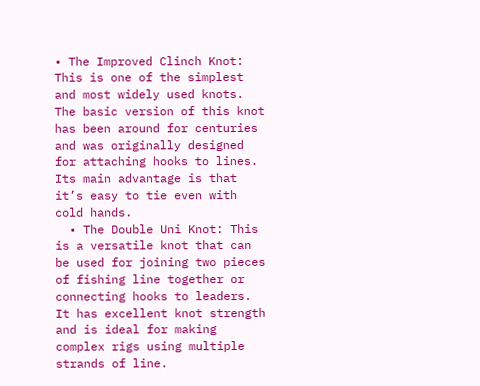• The Improved Clinch Knot: This is one of the simplest and most widely used knots. The basic version of this knot has been around for centuries and was originally designed for attaching hooks to lines. Its main advantage is that it’s easy to tie even with cold hands.
  • The Double Uni Knot: This is a versatile knot that can be used for joining two pieces of fishing line together or connecting hooks to leaders. It has excellent knot strength and is ideal for making complex rigs using multiple strands of line.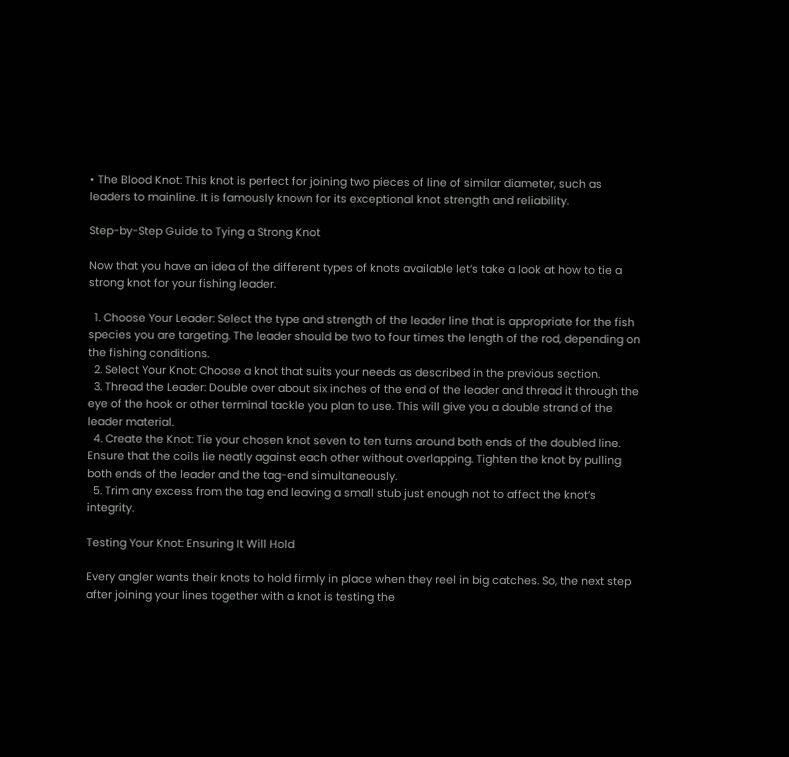• The Blood Knot: This knot is perfect for joining two pieces of line of similar diameter, such as leaders to mainline. It is famously known for its exceptional knot strength and reliability.

Step-by-Step Guide to Tying a Strong Knot

Now that you have an idea of the different types of knots available let’s take a look at how to tie a strong knot for your fishing leader.

  1. Choose Your Leader: Select the type and strength of the leader line that is appropriate for the fish species you are targeting. The leader should be two to four times the length of the rod, depending on the fishing conditions.
  2. Select Your Knot: Choose a knot that suits your needs as described in the previous section.
  3. Thread the Leader: Double over about six inches of the end of the leader and thread it through the eye of the hook or other terminal tackle you plan to use. This will give you a double strand of the leader material.
  4. Create the Knot: Tie your chosen knot seven to ten turns around both ends of the doubled line. Ensure that the coils lie neatly against each other without overlapping. Tighten the knot by pulling both ends of the leader and the tag-end simultaneously.
  5. Trim any excess from the tag end leaving a small stub just enough not to affect the knot’s integrity.

Testing Your Knot: Ensuring It Will Hold

Every angler wants their knots to hold firmly in place when they reel in big catches. So, the next step after joining your lines together with a knot is testing the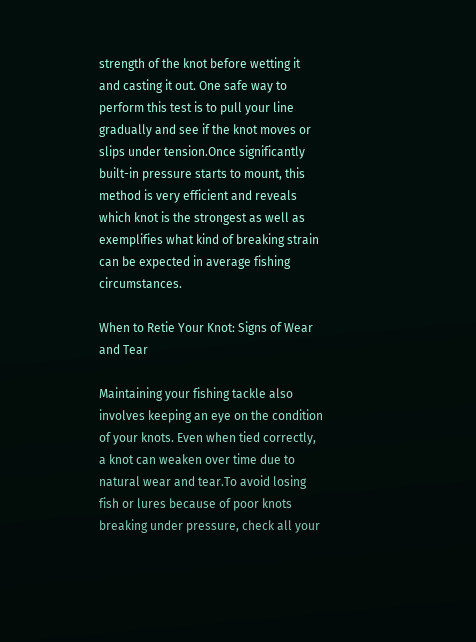strength of the knot before wetting it and casting it out. One safe way to perform this test is to pull your line gradually and see if the knot moves or slips under tension.Once significantly built-in pressure starts to mount, this method is very efficient and reveals which knot is the strongest as well as exemplifies what kind of breaking strain can be expected in average fishing circumstances.

When to Retie Your Knot: Signs of Wear and Tear

Maintaining your fishing tackle also involves keeping an eye on the condition of your knots. Even when tied correctly, a knot can weaken over time due to natural wear and tear.To avoid losing fish or lures because of poor knots breaking under pressure, check all your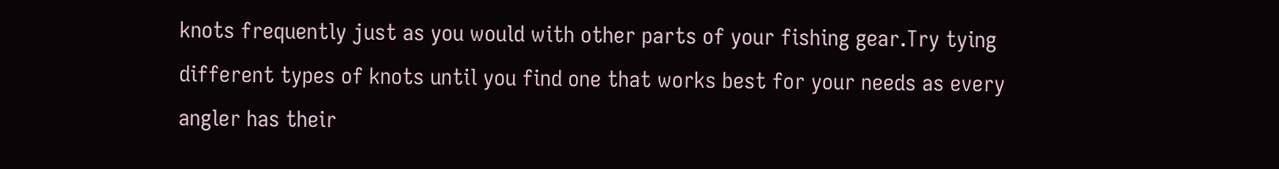knots frequently just as you would with other parts of your fishing gear.Try tying different types of knots until you find one that works best for your needs as every angler has their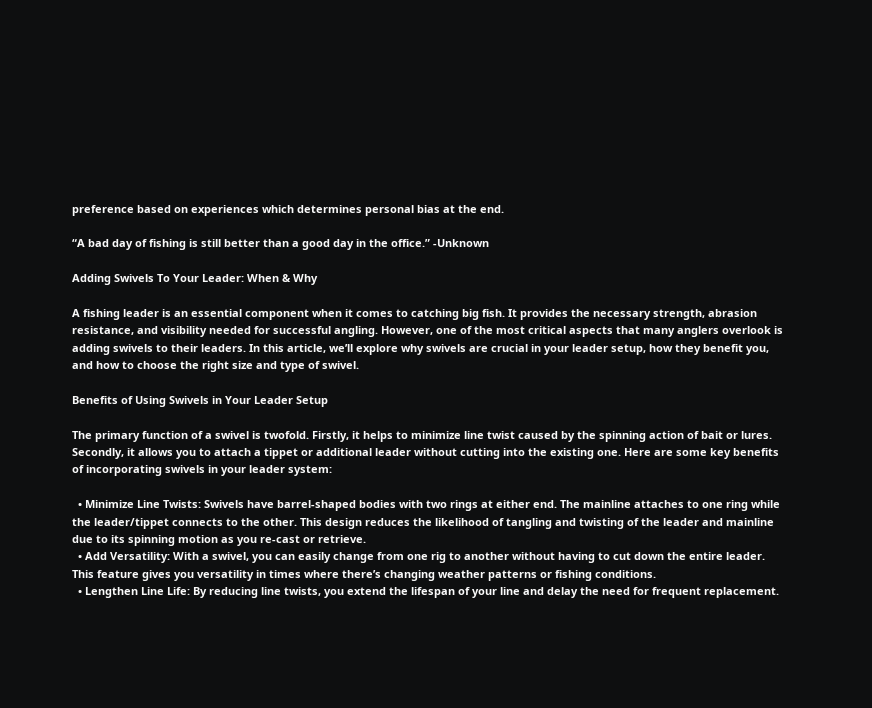preference based on experiences which determines personal bias at the end.

“A bad day of fishing is still better than a good day in the office.” -Unknown

Adding Swivels To Your Leader: When & Why

A fishing leader is an essential component when it comes to catching big fish. It provides the necessary strength, abrasion resistance, and visibility needed for successful angling. However, one of the most critical aspects that many anglers overlook is adding swivels to their leaders. In this article, we’ll explore why swivels are crucial in your leader setup, how they benefit you, and how to choose the right size and type of swivel.

Benefits of Using Swivels in Your Leader Setup

The primary function of a swivel is twofold. Firstly, it helps to minimize line twist caused by the spinning action of bait or lures. Secondly, it allows you to attach a tippet or additional leader without cutting into the existing one. Here are some key benefits of incorporating swivels in your leader system:

  • Minimize Line Twists: Swivels have barrel-shaped bodies with two rings at either end. The mainline attaches to one ring while the leader/tippet connects to the other. This design reduces the likelihood of tangling and twisting of the leader and mainline due to its spinning motion as you re-cast or retrieve.
  • Add Versatility: With a swivel, you can easily change from one rig to another without having to cut down the entire leader. This feature gives you versatility in times where there’s changing weather patterns or fishing conditions.
  • Lengthen Line Life: By reducing line twists, you extend the lifespan of your line and delay the need for frequent replacement.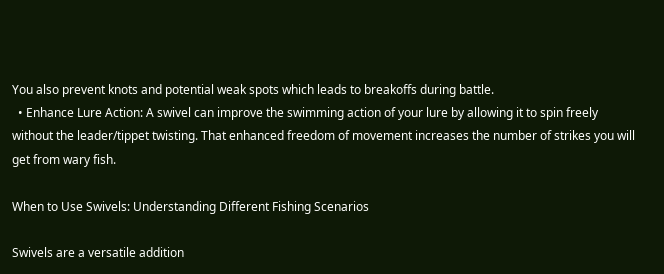You also prevent knots and potential weak spots which leads to breakoffs during battle.
  • Enhance Lure Action: A swivel can improve the swimming action of your lure by allowing it to spin freely without the leader/tippet twisting. That enhanced freedom of movement increases the number of strikes you will get from wary fish.

When to Use Swivels: Understanding Different Fishing Scenarios

Swivels are a versatile addition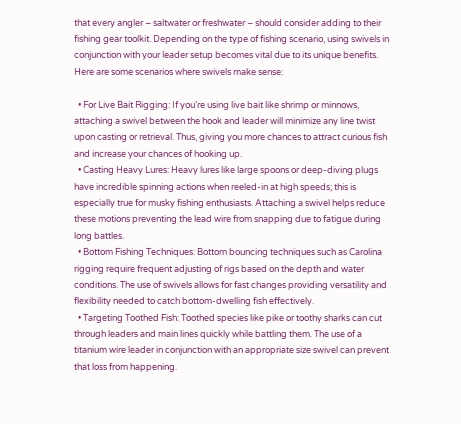that every angler – saltwater or freshwater – should consider adding to their fishing gear toolkit. Depending on the type of fishing scenario, using swivels in conjunction with your leader setup becomes vital due to its unique benefits. Here are some scenarios where swivels make sense:

  • For Live Bait Rigging: If you’re using live bait like shrimp or minnows, attaching a swivel between the hook and leader will minimize any line twist upon casting or retrieval. Thus, giving you more chances to attract curious fish and increase your chances of hooking up.
  • Casting Heavy Lures: Heavy lures like large spoons or deep-diving plugs have incredible spinning actions when reeled-in at high speeds; this is especially true for musky fishing enthusiasts. Attaching a swivel helps reduce these motions preventing the lead wire from snapping due to fatigue during long battles.
  • Bottom Fishing Techniques: Bottom bouncing techniques such as Carolina rigging require frequent adjusting of rigs based on the depth and water conditions. The use of swivels allows for fast changes providing versatility and flexibility needed to catch bottom-dwelling fish effectively.
  • Targeting Toothed Fish: Toothed species like pike or toothy sharks can cut through leaders and main lines quickly while battling them. The use of a titanium wire leader in conjunction with an appropriate size swivel can prevent that loss from happening.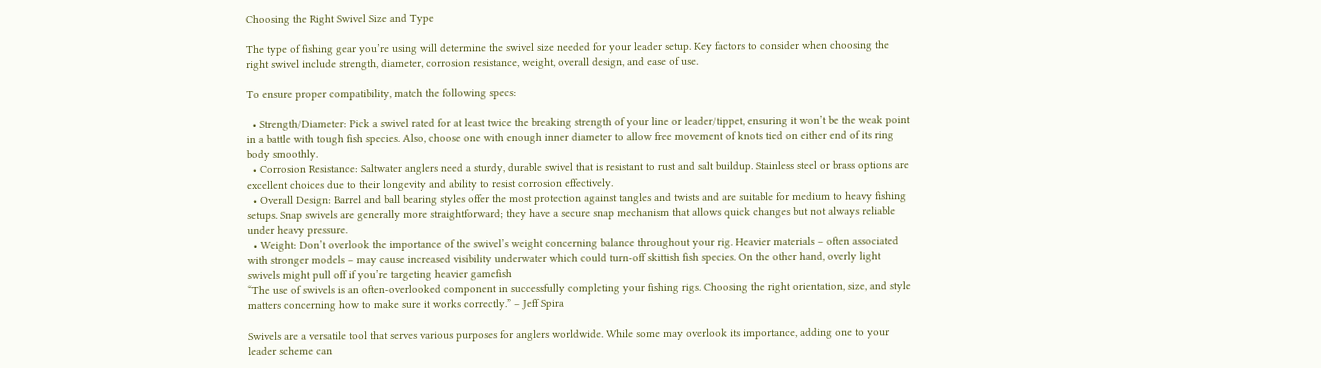Choosing the Right Swivel Size and Type

The type of fishing gear you’re using will determine the swivel size needed for your leader setup. Key factors to consider when choosing the right swivel include strength, diameter, corrosion resistance, weight, overall design, and ease of use.

To ensure proper compatibility, match the following specs:

  • Strength/Diameter: Pick a swivel rated for at least twice the breaking strength of your line or leader/tippet, ensuring it won’t be the weak point in a battle with tough fish species. Also, choose one with enough inner diameter to allow free movement of knots tied on either end of its ring body smoothly.
  • Corrosion Resistance: Saltwater anglers need a sturdy, durable swivel that is resistant to rust and salt buildup. Stainless steel or brass options are excellent choices due to their longevity and ability to resist corrosion effectively.
  • Overall Design: Barrel and ball bearing styles offer the most protection against tangles and twists and are suitable for medium to heavy fishing setups. Snap swivels are generally more straightforward; they have a secure snap mechanism that allows quick changes but not always reliable under heavy pressure.
  • Weight: Don’t overlook the importance of the swivel’s weight concerning balance throughout your rig. Heavier materials – often associated with stronger models – may cause increased visibility underwater which could turn-off skittish fish species. On the other hand, overly light swivels might pull off if you’re targeting heavier gamefish
“The use of swivels is an often-overlooked component in successfully completing your fishing rigs. Choosing the right orientation, size, and style matters concerning how to make sure it works correctly.” – Jeff Spira

Swivels are a versatile tool that serves various purposes for anglers worldwide. While some may overlook its importance, adding one to your leader scheme can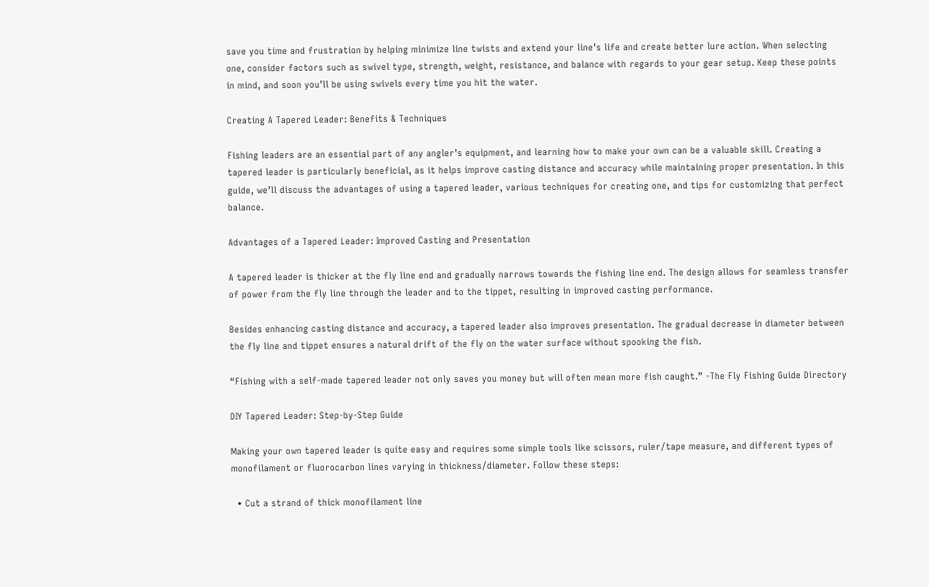save you time and frustration by helping minimize line twists and extend your line’s life and create better lure action. When selecting one, consider factors such as swivel type, strength, weight, resistance, and balance with regards to your gear setup. Keep these points in mind, and soon you’ll be using swivels every time you hit the water.

Creating A Tapered Leader: Benefits & Techniques

Fishing leaders are an essential part of any angler’s equipment, and learning how to make your own can be a valuable skill. Creating a tapered leader is particularly beneficial, as it helps improve casting distance and accuracy while maintaining proper presentation. In this guide, we’ll discuss the advantages of using a tapered leader, various techniques for creating one, and tips for customizing that perfect balance.

Advantages of a Tapered Leader: Improved Casting and Presentation

A tapered leader is thicker at the fly line end and gradually narrows towards the fishing line end. The design allows for seamless transfer of power from the fly line through the leader and to the tippet, resulting in improved casting performance.

Besides enhancing casting distance and accuracy, a tapered leader also improves presentation. The gradual decrease in diameter between the fly line and tippet ensures a natural drift of the fly on the water surface without spooking the fish.

“Fishing with a self-made tapered leader not only saves you money but will often mean more fish caught.” -The Fly Fishing Guide Directory

DIY Tapered Leader: Step-by-Step Guide

Making your own tapered leader is quite easy and requires some simple tools like scissors, ruler/tape measure, and different types of monofilament or fluorocarbon lines varying in thickness/diameter. Follow these steps:

  • Cut a strand of thick monofilament line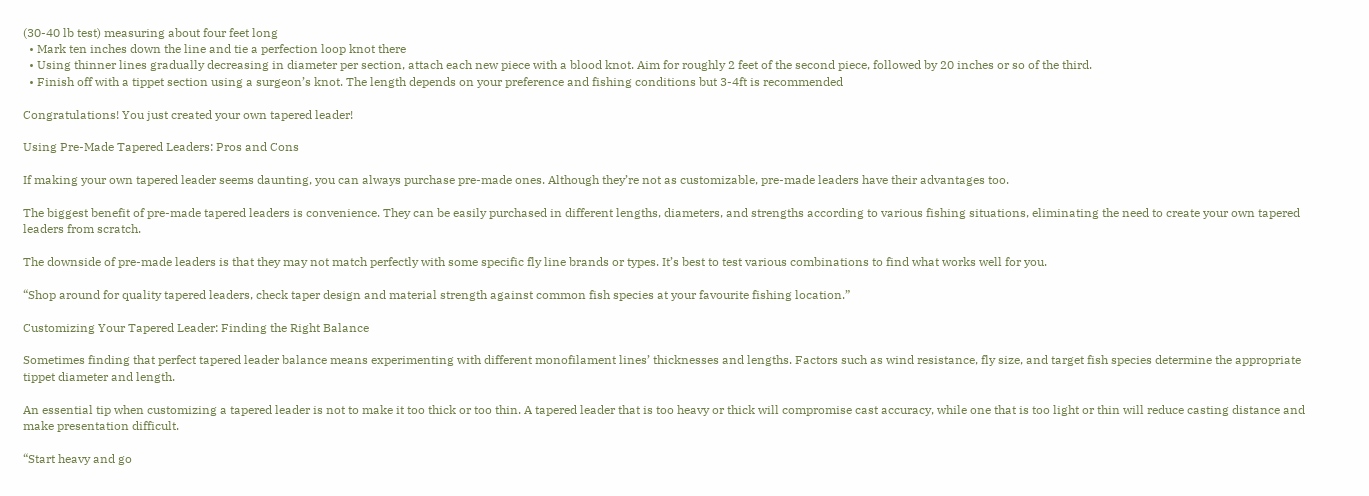(30-40 lb test) measuring about four feet long
  • Mark ten inches down the line and tie a perfection loop knot there
  • Using thinner lines gradually decreasing in diameter per section, attach each new piece with a blood knot. Aim for roughly 2 feet of the second piece, followed by 20 inches or so of the third.
  • Finish off with a tippet section using a surgeon’s knot. The length depends on your preference and fishing conditions but 3-4ft is recommended

Congratulations! You just created your own tapered leader!

Using Pre-Made Tapered Leaders: Pros and Cons

If making your own tapered leader seems daunting, you can always purchase pre-made ones. Although they’re not as customizable, pre-made leaders have their advantages too.

The biggest benefit of pre-made tapered leaders is convenience. They can be easily purchased in different lengths, diameters, and strengths according to various fishing situations, eliminating the need to create your own tapered leaders from scratch.

The downside of pre-made leaders is that they may not match perfectly with some specific fly line brands or types. It’s best to test various combinations to find what works well for you.

“Shop around for quality tapered leaders, check taper design and material strength against common fish species at your favourite fishing location.”

Customizing Your Tapered Leader: Finding the Right Balance

Sometimes finding that perfect tapered leader balance means experimenting with different monofilament lines’ thicknesses and lengths. Factors such as wind resistance, fly size, and target fish species determine the appropriate tippet diameter and length.

An essential tip when customizing a tapered leader is not to make it too thick or too thin. A tapered leader that is too heavy or thick will compromise cast accuracy, while one that is too light or thin will reduce casting distance and make presentation difficult.

“Start heavy and go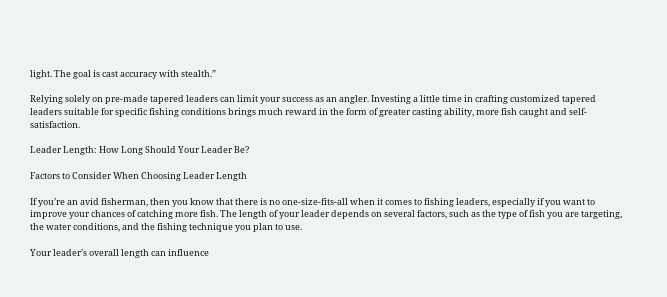light. The goal is cast accuracy with stealth.”

Relying solely on pre-made tapered leaders can limit your success as an angler. Investing a little time in crafting customized tapered leaders suitable for specific fishing conditions brings much reward in the form of greater casting ability, more fish caught and self-satisfaction.

Leader Length: How Long Should Your Leader Be?

Factors to Consider When Choosing Leader Length

If you’re an avid fisherman, then you know that there is no one-size-fits-all when it comes to fishing leaders, especially if you want to improve your chances of catching more fish. The length of your leader depends on several factors, such as the type of fish you are targeting, the water conditions, and the fishing technique you plan to use.

Your leader’s overall length can influence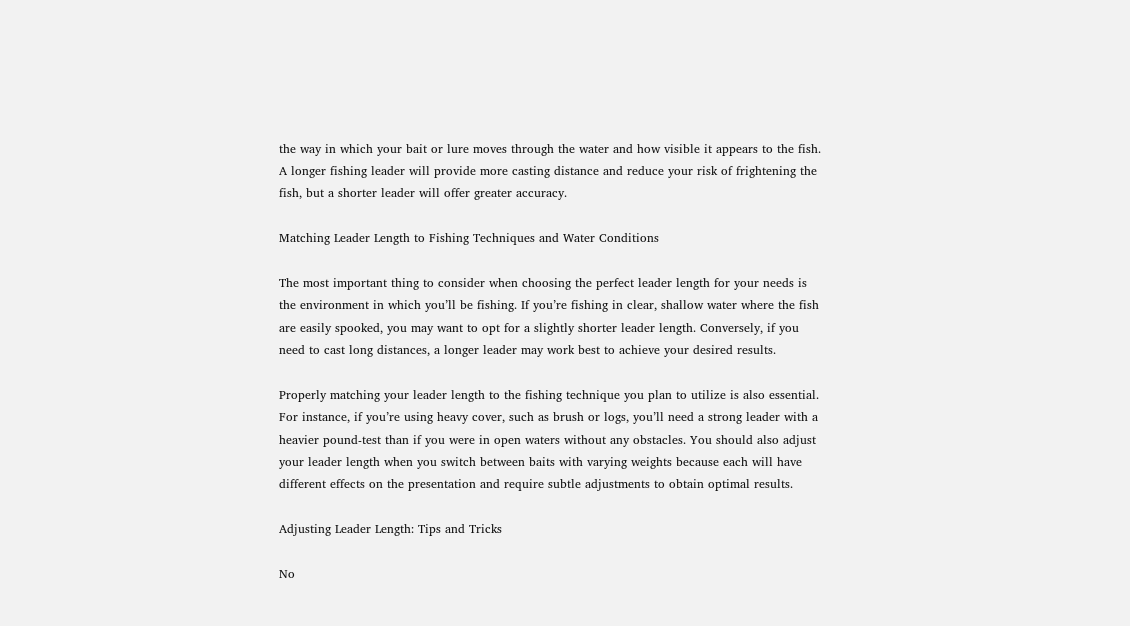the way in which your bait or lure moves through the water and how visible it appears to the fish. A longer fishing leader will provide more casting distance and reduce your risk of frightening the fish, but a shorter leader will offer greater accuracy.

Matching Leader Length to Fishing Techniques and Water Conditions

The most important thing to consider when choosing the perfect leader length for your needs is the environment in which you’ll be fishing. If you’re fishing in clear, shallow water where the fish are easily spooked, you may want to opt for a slightly shorter leader length. Conversely, if you need to cast long distances, a longer leader may work best to achieve your desired results.

Properly matching your leader length to the fishing technique you plan to utilize is also essential. For instance, if you’re using heavy cover, such as brush or logs, you’ll need a strong leader with a heavier pound-test than if you were in open waters without any obstacles. You should also adjust your leader length when you switch between baits with varying weights because each will have different effects on the presentation and require subtle adjustments to obtain optimal results.

Adjusting Leader Length: Tips and Tricks

No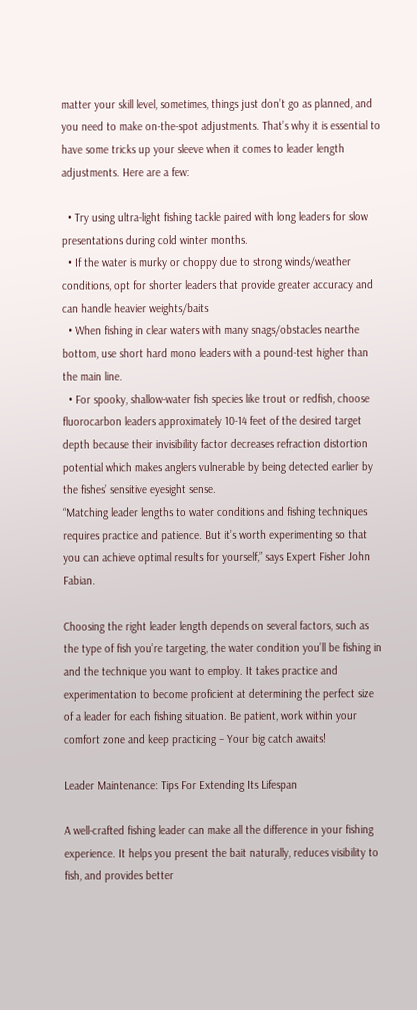matter your skill level, sometimes, things just don’t go as planned, and you need to make on-the-spot adjustments. That’s why it is essential to have some tricks up your sleeve when it comes to leader length adjustments. Here are a few:

  • Try using ultra-light fishing tackle paired with long leaders for slow presentations during cold winter months.
  • If the water is murky or choppy due to strong winds/weather conditions, opt for shorter leaders that provide greater accuracy and can handle heavier weights/baits
  • When fishing in clear waters with many snags/obstacles nearthe bottom, use short hard mono leaders with a pound-test higher than the main line.
  • For spooky, shallow-water fish species like trout or redfish, choose fluorocarbon leaders approximately 10-14 feet of the desired target depth because their invisibility factor decreases refraction distortion potential which makes anglers vulnerable by being detected earlier by the fishes’ sensitive eyesight sense.
“Matching leader lengths to water conditions and fishing techniques requires practice and patience. But it’s worth experimenting so that you can achieve optimal results for yourself,” says Expert Fisher John Fabian.

Choosing the right leader length depends on several factors, such as the type of fish you’re targeting, the water condition you’ll be fishing in and the technique you want to employ. It takes practice and experimentation to become proficient at determining the perfect size of a leader for each fishing situation. Be patient, work within your comfort zone and keep practicing – Your big catch awaits!

Leader Maintenance: Tips For Extending Its Lifespan

A well-crafted fishing leader can make all the difference in your fishing experience. It helps you present the bait naturally, reduces visibility to fish, and provides better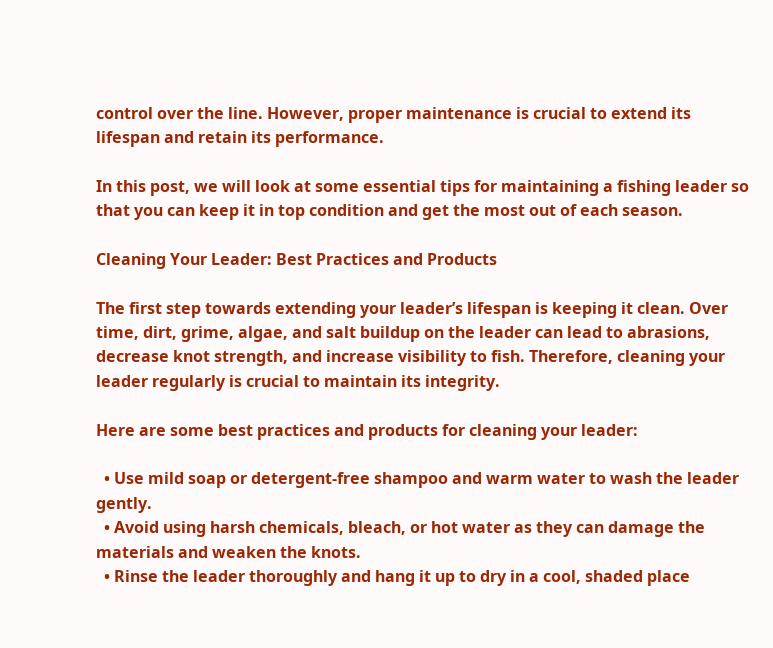control over the line. However, proper maintenance is crucial to extend its lifespan and retain its performance.

In this post, we will look at some essential tips for maintaining a fishing leader so that you can keep it in top condition and get the most out of each season.

Cleaning Your Leader: Best Practices and Products

The first step towards extending your leader’s lifespan is keeping it clean. Over time, dirt, grime, algae, and salt buildup on the leader can lead to abrasions, decrease knot strength, and increase visibility to fish. Therefore, cleaning your leader regularly is crucial to maintain its integrity.

Here are some best practices and products for cleaning your leader:

  • Use mild soap or detergent-free shampoo and warm water to wash the leader gently.
  • Avoid using harsh chemicals, bleach, or hot water as they can damage the materials and weaken the knots.
  • Rinse the leader thoroughly and hang it up to dry in a cool, shaded place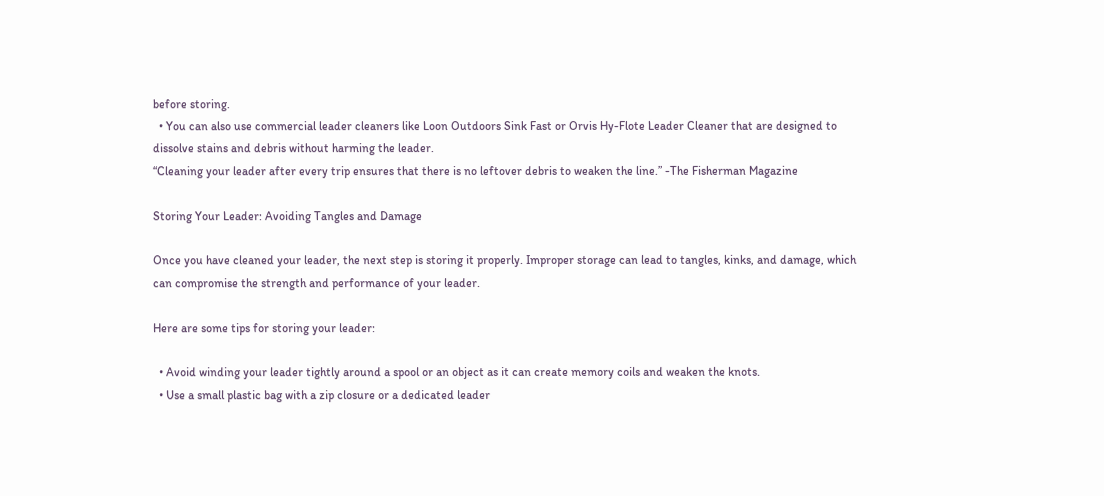before storing.
  • You can also use commercial leader cleaners like Loon Outdoors Sink Fast or Orvis Hy-Flote Leader Cleaner that are designed to dissolve stains and debris without harming the leader.
“Cleaning your leader after every trip ensures that there is no leftover debris to weaken the line.” -The Fisherman Magazine

Storing Your Leader: Avoiding Tangles and Damage

Once you have cleaned your leader, the next step is storing it properly. Improper storage can lead to tangles, kinks, and damage, which can compromise the strength and performance of your leader.

Here are some tips for storing your leader:

  • Avoid winding your leader tightly around a spool or an object as it can create memory coils and weaken the knots.
  • Use a small plastic bag with a zip closure or a dedicated leader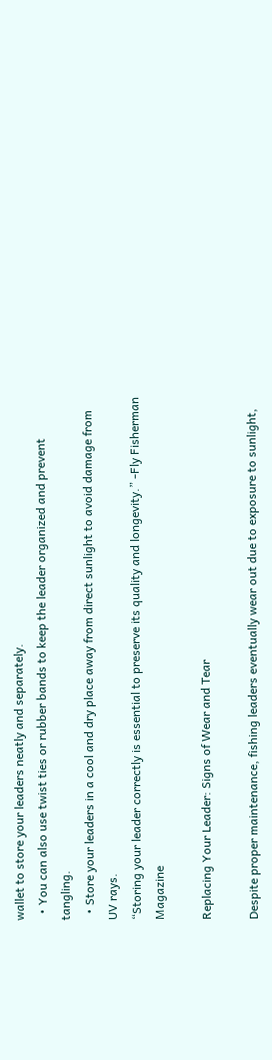wallet to store your leaders neatly and separately.
  • You can also use twist ties or rubber bands to keep the leader organized and prevent tangling.
  • Store your leaders in a cool and dry place away from direct sunlight to avoid damage from UV rays.
“Storing your leader correctly is essential to preserve its quality and longevity.” -Fly Fisherman Magazine

Replacing Your Leader: Signs of Wear and Tear

Despite proper maintenance, fishing leaders eventually wear out due to exposure to sunlight,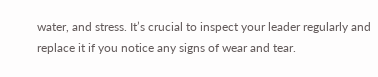water, and stress. It’s crucial to inspect your leader regularly and replace it if you notice any signs of wear and tear.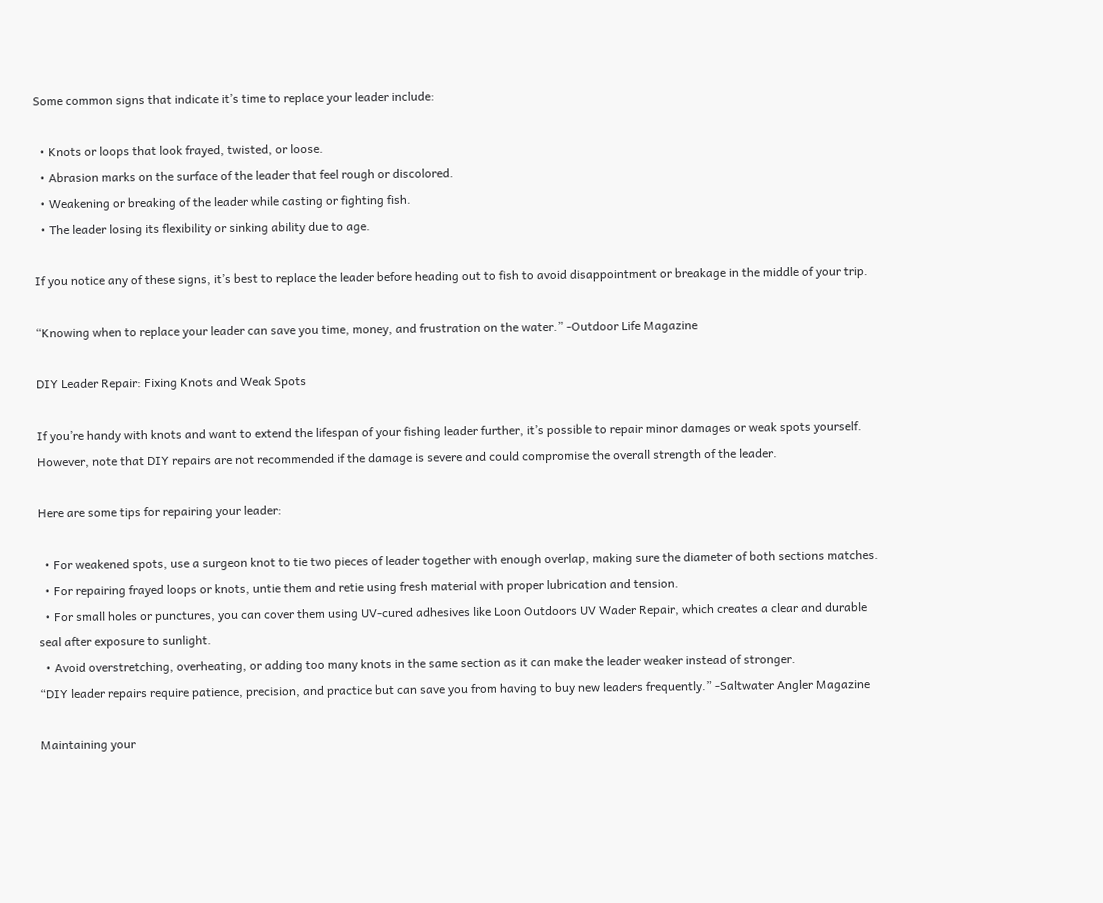Some common signs that indicate it’s time to replace your leader include:

  • Knots or loops that look frayed, twisted, or loose.
  • Abrasion marks on the surface of the leader that feel rough or discolored.
  • Weakening or breaking of the leader while casting or fighting fish.
  • The leader losing its flexibility or sinking ability due to age.

If you notice any of these signs, it’s best to replace the leader before heading out to fish to avoid disappointment or breakage in the middle of your trip.

“Knowing when to replace your leader can save you time, money, and frustration on the water.” -Outdoor Life Magazine

DIY Leader Repair: Fixing Knots and Weak Spots

If you’re handy with knots and want to extend the lifespan of your fishing leader further, it’s possible to repair minor damages or weak spots yourself. However, note that DIY repairs are not recommended if the damage is severe and could compromise the overall strength of the leader.

Here are some tips for repairing your leader:

  • For weakened spots, use a surgeon knot to tie two pieces of leader together with enough overlap, making sure the diameter of both sections matches.
  • For repairing frayed loops or knots, untie them and retie using fresh material with proper lubrication and tension.
  • For small holes or punctures, you can cover them using UV-cured adhesives like Loon Outdoors UV Wader Repair, which creates a clear and durable seal after exposure to sunlight.
  • Avoid overstretching, overheating, or adding too many knots in the same section as it can make the leader weaker instead of stronger.
“DIY leader repairs require patience, precision, and practice but can save you from having to buy new leaders frequently.” -Saltwater Angler Magazine

Maintaining your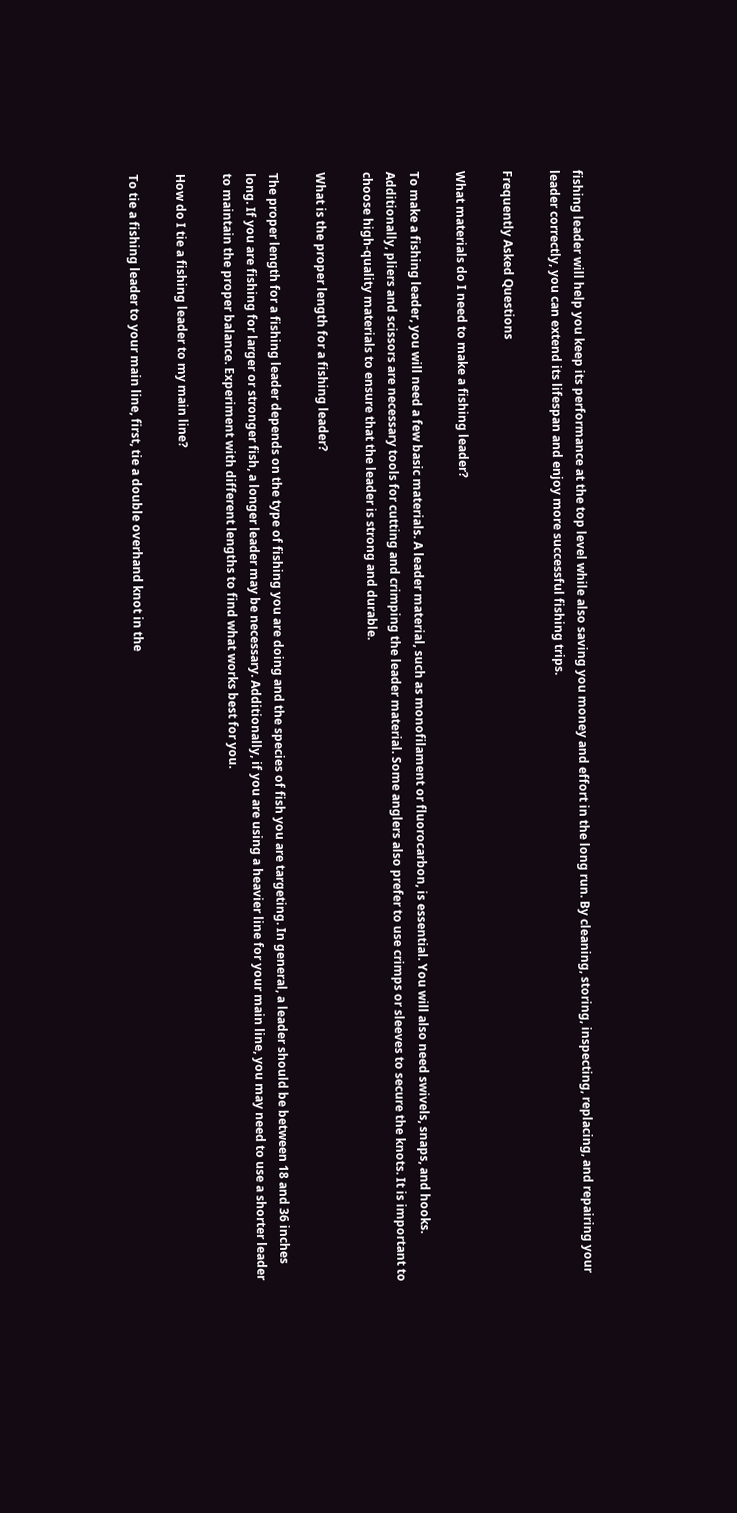fishing leader will help you keep its performance at the top level while also saving you money and effort in the long run. By cleaning, storing, inspecting, replacing, and repairing your leader correctly, you can extend its lifespan and enjoy more successful fishing trips.

Frequently Asked Questions

What materials do I need to make a fishing leader?

To make a fishing leader, you will need a few basic materials. A leader material, such as monofilament or fluorocarbon, is essential. You will also need swivels, snaps, and hooks. Additionally, pliers and scissors are necessary tools for cutting and crimping the leader material. Some anglers also prefer to use crimps or sleeves to secure the knots. It is important to choose high-quality materials to ensure that the leader is strong and durable.

What is the proper length for a fishing leader?

The proper length for a fishing leader depends on the type of fishing you are doing and the species of fish you are targeting. In general, a leader should be between 18 and 36 inches long. If you are fishing for larger or stronger fish, a longer leader may be necessary. Additionally, if you are using a heavier line for your main line, you may need to use a shorter leader to maintain the proper balance. Experiment with different lengths to find what works best for you.

How do I tie a fishing leader to my main line?

To tie a fishing leader to your main line, first, tie a double overhand knot in the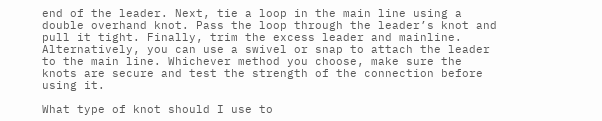end of the leader. Next, tie a loop in the main line using a double overhand knot. Pass the loop through the leader’s knot and pull it tight. Finally, trim the excess leader and mainline. Alternatively, you can use a swivel or snap to attach the leader to the main line. Whichever method you choose, make sure the knots are secure and test the strength of the connection before using it.

What type of knot should I use to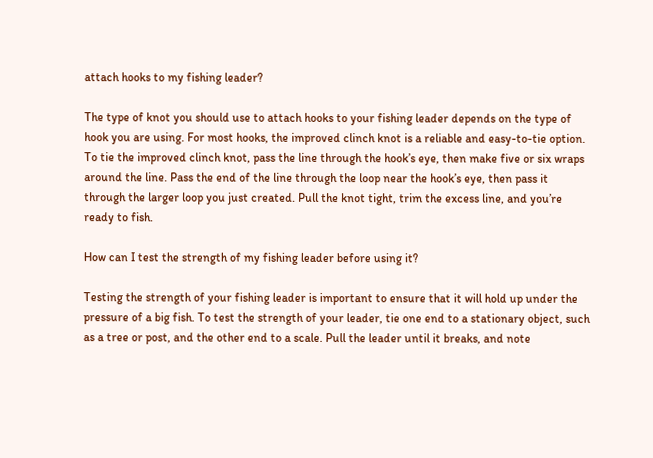attach hooks to my fishing leader?

The type of knot you should use to attach hooks to your fishing leader depends on the type of hook you are using. For most hooks, the improved clinch knot is a reliable and easy-to-tie option. To tie the improved clinch knot, pass the line through the hook’s eye, then make five or six wraps around the line. Pass the end of the line through the loop near the hook’s eye, then pass it through the larger loop you just created. Pull the knot tight, trim the excess line, and you’re ready to fish.

How can I test the strength of my fishing leader before using it?

Testing the strength of your fishing leader is important to ensure that it will hold up under the pressure of a big fish. To test the strength of your leader, tie one end to a stationary object, such as a tree or post, and the other end to a scale. Pull the leader until it breaks, and note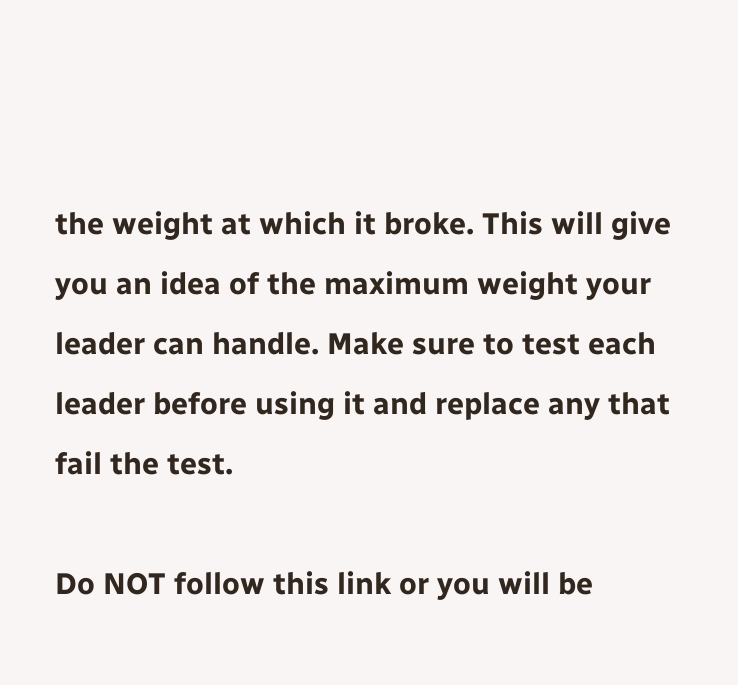the weight at which it broke. This will give you an idea of the maximum weight your leader can handle. Make sure to test each leader before using it and replace any that fail the test.

Do NOT follow this link or you will be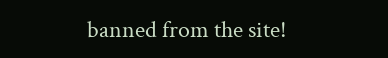banned from the site!